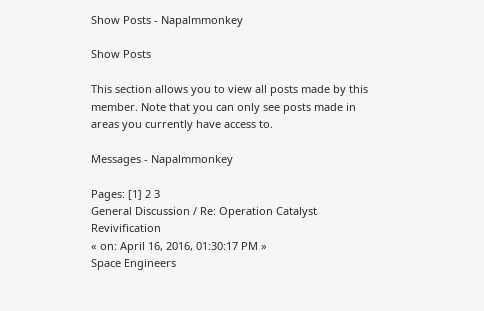Show Posts - Napalmmonkey

Show Posts

This section allows you to view all posts made by this member. Note that you can only see posts made in areas you currently have access to.

Messages - Napalmmonkey

Pages: [1] 2 3
General Discussion / Re: Operation Catalyst Revivification
« on: April 16, 2016, 01:30:17 PM »
Space Engineers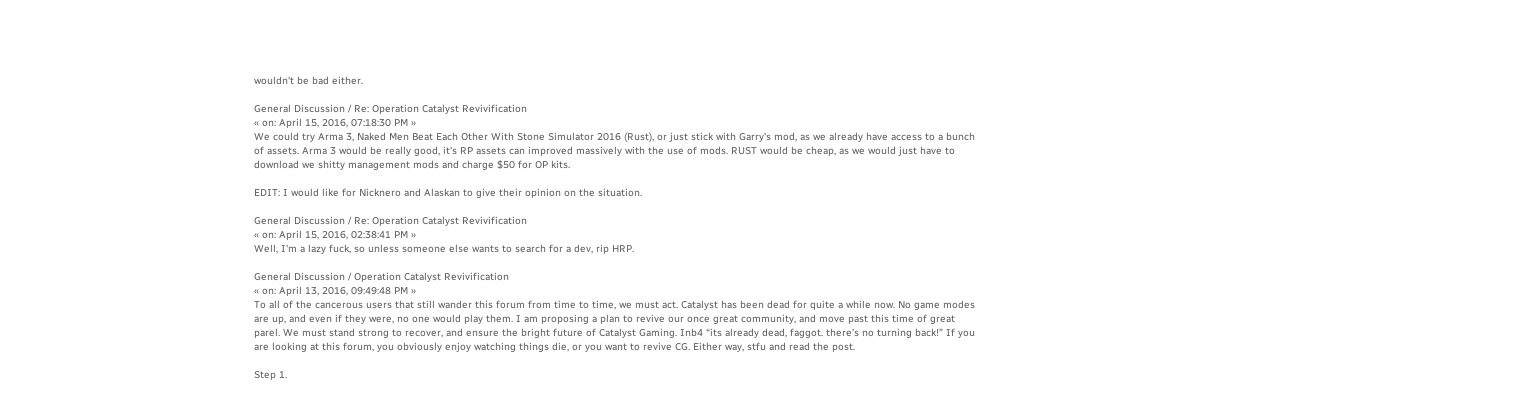wouldn't be bad either.

General Discussion / Re: Operation Catalyst Revivification
« on: April 15, 2016, 07:18:30 PM »
We could try Arma 3, Naked Men Beat Each Other With Stone Simulator 2016 (Rust), or just stick with Garry's mod, as we already have access to a bunch of assets. Arma 3 would be really good, it's RP assets can improved massively with the use of mods. RUST would be cheap, as we would just have to download we shitty management mods and charge $50 for OP kits.

EDIT: I would like for Nicknero and Alaskan to give their opinion on the situation.

General Discussion / Re: Operation Catalyst Revivification
« on: April 15, 2016, 02:38:41 PM »
Well, I'm a lazy fuck, so unless someone else wants to search for a dev, rip HRP.

General Discussion / Operation Catalyst Revivification
« on: April 13, 2016, 09:49:48 PM »
To all of the cancerous users that still wander this forum from time to time, we must act. Catalyst has been dead for quite a while now. No game modes are up, and even if they were, no one would play them. I am proposing a plan to revive our once great community, and move past this time of great parel. We must stand strong to recover, and ensure the bright future of Catalyst Gaming. Inb4 “its already dead, faggot. there’s no turning back!” If you are looking at this forum, you obviously enjoy watching things die, or you want to revive CG. Either way, stfu and read the post.

Step 1.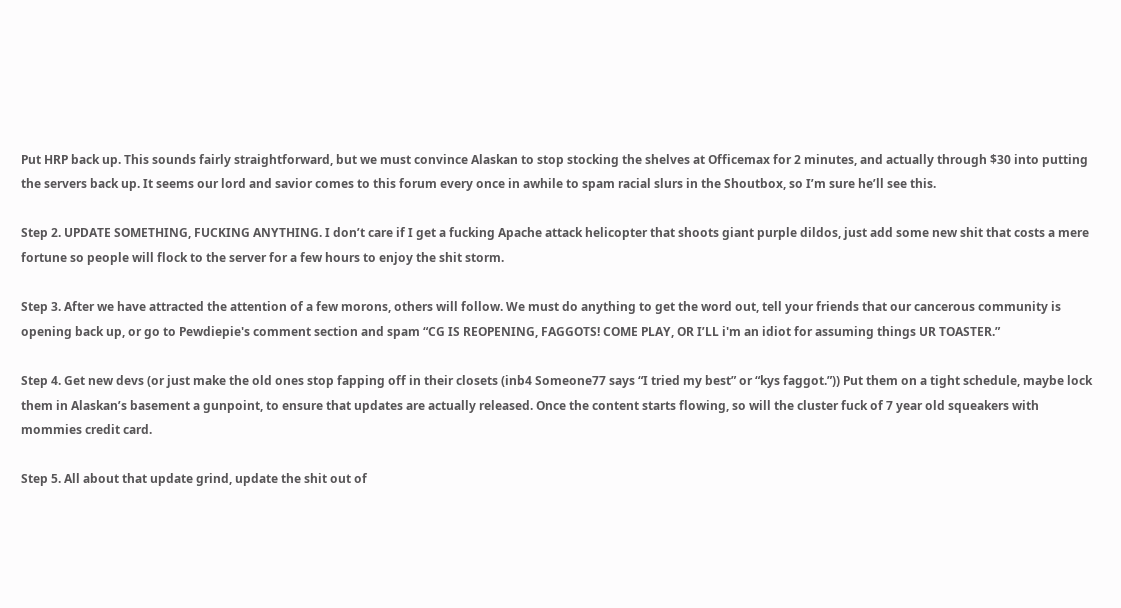Put HRP back up. This sounds fairly straightforward, but we must convince Alaskan to stop stocking the shelves at Officemax for 2 minutes, and actually through $30 into putting the servers back up. It seems our lord and savior comes to this forum every once in awhile to spam racial slurs in the Shoutbox, so I’m sure he’ll see this.

Step 2. UPDATE SOMETHING, FUCKING ANYTHING. I don’t care if I get a fucking Apache attack helicopter that shoots giant purple dildos, just add some new shit that costs a mere fortune so people will flock to the server for a few hours to enjoy the shit storm.

Step 3. After we have attracted the attention of a few morons, others will follow. We must do anything to get the word out, tell your friends that our cancerous community is opening back up, or go to Pewdiepie's comment section and spam “CG IS REOPENING, FAGGOTS! COME PLAY, OR I’LL i'm an idiot for assuming things UR TOASTER.”

Step 4. Get new devs (or just make the old ones stop fapping off in their closets (inb4 Someone77 says “I tried my best” or “kys faggot.”)) Put them on a tight schedule, maybe lock them in Alaskan’s basement a gunpoint, to ensure that updates are actually released. Once the content starts flowing, so will the cluster fuck of 7 year old squeakers with mommies credit card.

Step 5. All about that update grind, update the shit out of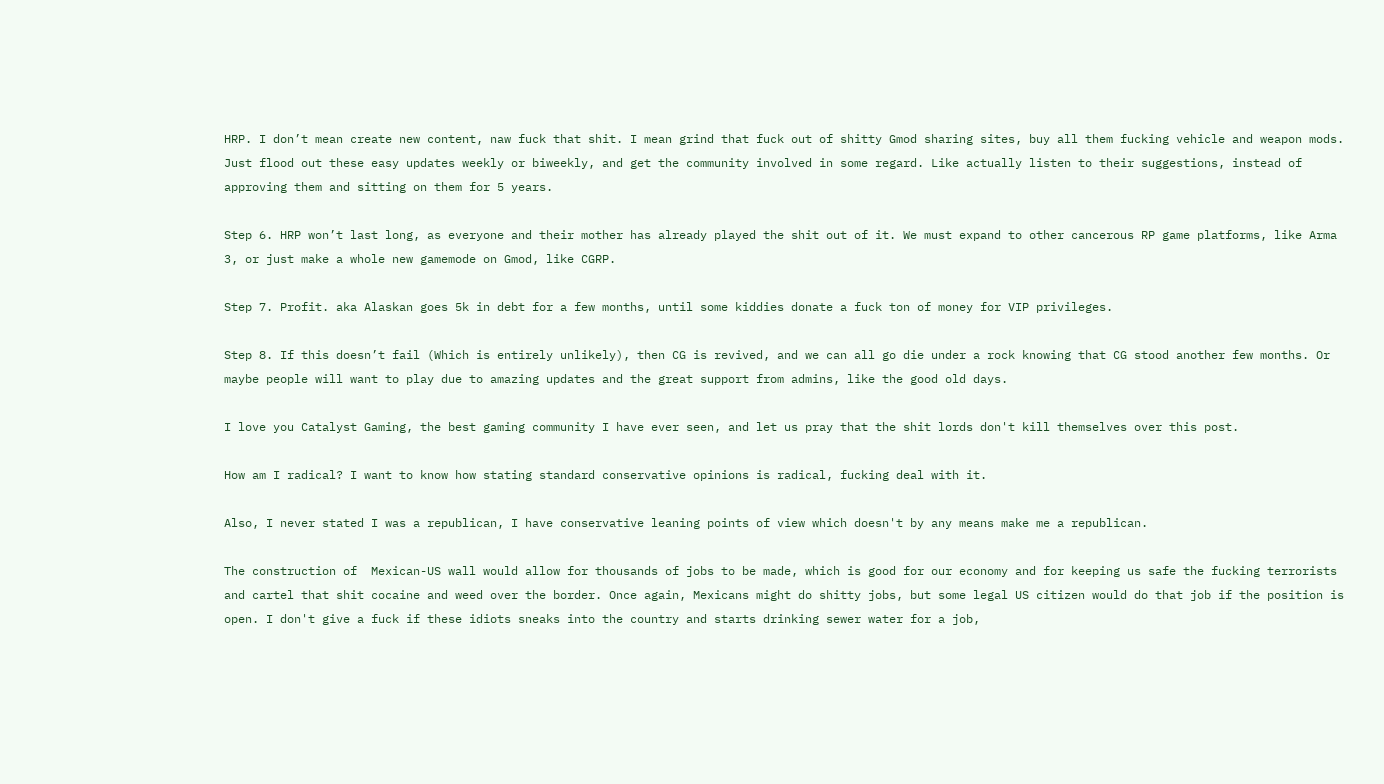HRP. I don’t mean create new content, naw fuck that shit. I mean grind that fuck out of shitty Gmod sharing sites, buy all them fucking vehicle and weapon mods. Just flood out these easy updates weekly or biweekly, and get the community involved in some regard. Like actually listen to their suggestions, instead of approving them and sitting on them for 5 years.

Step 6. HRP won’t last long, as everyone and their mother has already played the shit out of it. We must expand to other cancerous RP game platforms, like Arma 3, or just make a whole new gamemode on Gmod, like CGRP.

Step 7. Profit. aka Alaskan goes 5k in debt for a few months, until some kiddies donate a fuck ton of money for VIP privileges.

Step 8. If this doesn’t fail (Which is entirely unlikely), then CG is revived, and we can all go die under a rock knowing that CG stood another few months. Or maybe people will want to play due to amazing updates and the great support from admins, like the good old days.

I love you Catalyst Gaming, the best gaming community I have ever seen, and let us pray that the shit lords don't kill themselves over this post.

How am I radical? I want to know how stating standard conservative opinions is radical, fucking deal with it.

Also, I never stated I was a republican, I have conservative leaning points of view which doesn't by any means make me a republican.

The construction of  Mexican-US wall would allow for thousands of jobs to be made, which is good for our economy and for keeping us safe the fucking terrorists and cartel that shit cocaine and weed over the border. Once again, Mexicans might do shitty jobs, but some legal US citizen would do that job if the position is open. I don't give a fuck if these idiots sneaks into the country and starts drinking sewer water for a job,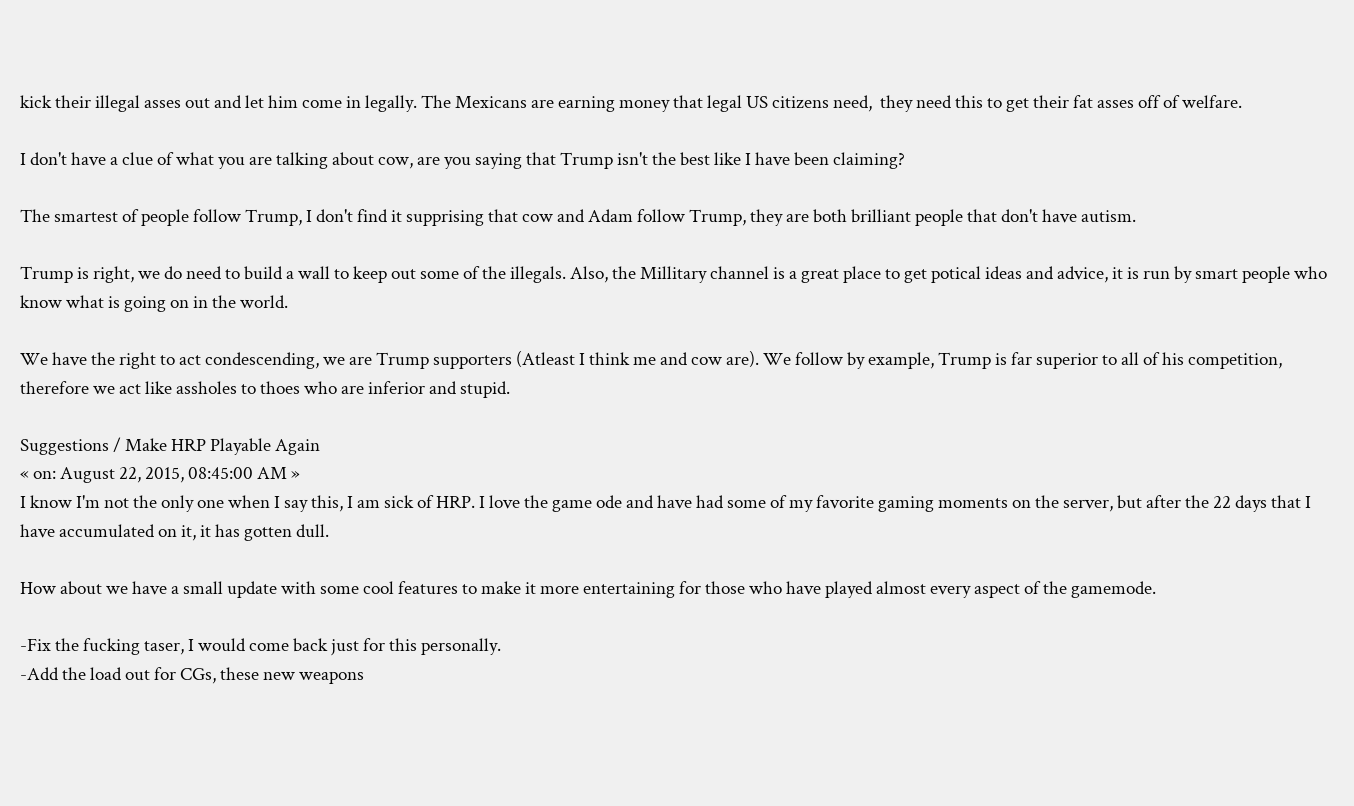kick their illegal asses out and let him come in legally. The Mexicans are earning money that legal US citizens need,  they need this to get their fat asses off of welfare.

I don't have a clue of what you are talking about cow, are you saying that Trump isn't the best like I have been claiming?

The smartest of people follow Trump, I don't find it supprising that cow and Adam follow Trump, they are both brilliant people that don't have autism.

Trump is right, we do need to build a wall to keep out some of the illegals. Also, the Millitary channel is a great place to get potical ideas and advice, it is run by smart people who know what is going on in the world.

We have the right to act condescending, we are Trump supporters (Atleast I think me and cow are). We follow by example, Trump is far superior to all of his competition, therefore we act like assholes to thoes who are inferior and stupid.

Suggestions / Make HRP Playable Again
« on: August 22, 2015, 08:45:00 AM »
I know I'm not the only one when I say this, I am sick of HRP. I love the game ode and have had some of my favorite gaming moments on the server, but after the 22 days that I have accumulated on it, it has gotten dull.

How about we have a small update with some cool features to make it more entertaining for those who have played almost every aspect of the gamemode.

-Fix the fucking taser, I would come back just for this personally.
-Add the load out for CGs, these new weapons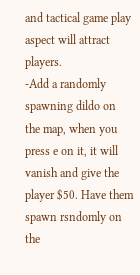and tactical game play aspect will attract players.
-Add a randomly spawning dildo on the map, when you press e on it, it will vanish and give the player $50. Have them spawn rsndomly on the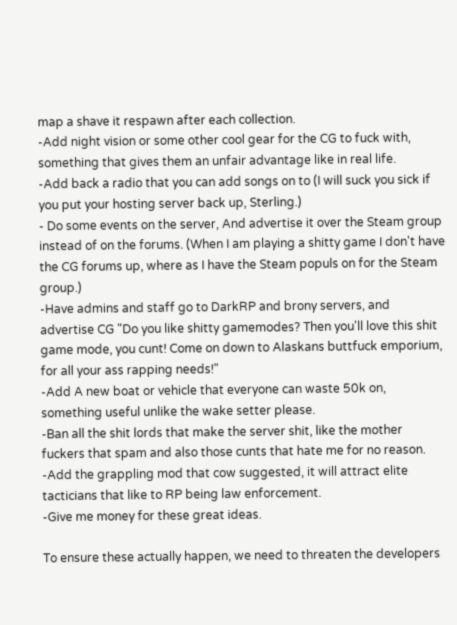map a shave it respawn after each collection.
-Add night vision or some other cool gear for the CG to fuck with, something that gives them an unfair advantage like in real life.
-Add back a radio that you can add songs on to (I will suck you sick if you put your hosting server back up, Sterling.)
- Do some events on the server, And advertise it over the Steam group instead of on the forums. (When I am playing a shitty game I don't have the CG forums up, where as I have the Steam populs on for the Steam group.)
-Have admins and staff go to DarkRP and brony servers, and advertise CG "Do you like shitty gamemodes? Then you'll love this shit game mode, you cunt! Come on down to Alaskans buttfuck emporium, for all your ass rapping needs!"
-Add A new boat or vehicle that everyone can waste 50k on, something useful unlike the wake setter please.
-Ban all the shit lords that make the server shit, like the mother fuckers that spam and also those cunts that hate me for no reason.
-Add the grappling mod that cow suggested, it will attract elite tacticians that like to RP being law enforcement.
-Give me money for these great ideas.

To ensure these actually happen, we need to threaten the developers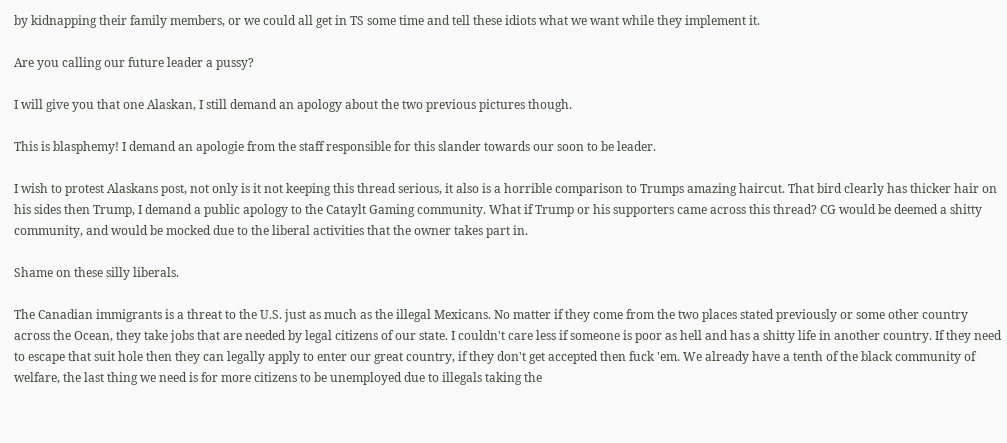by kidnapping their family members, or we could all get in TS some time and tell these idiots what we want while they implement it.

Are you calling our future leader a pussy?

I will give you that one Alaskan, I still demand an apology about the two previous pictures though.

This is blasphemy! I demand an apologie from the staff responsible for this slander towards our soon to be leader.

I wish to protest Alaskans post, not only is it not keeping this thread serious, it also is a horrible comparison to Trumps amazing haircut. That bird clearly has thicker hair on his sides then Trump, I demand a public apology to the Cataylt Gaming community. What if Trump or his supporters came across this thread? CG would be deemed a shitty community, and would be mocked due to the liberal activities that the owner takes part in.

Shame on these silly liberals.

The Canadian immigrants is a threat to the U.S. just as much as the illegal Mexicans. No matter if they come from the two places stated previously or some other country across the Ocean, they take jobs that are needed by legal citizens of our state. I couldn't care less if someone is poor as hell and has a shitty life in another country. If they need to escape that suit hole then they can legally apply to enter our great country, if they don't get accepted then fuck 'em. We already have a tenth of the black community of welfare, the last thing we need is for more citizens to be unemployed due to illegals taking the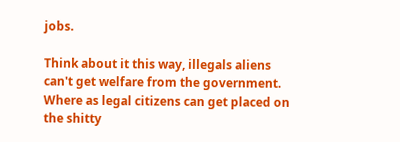jobs.

Think about it this way, illegals aliens can't get welfare from the government. Where as legal citizens can get placed on the shitty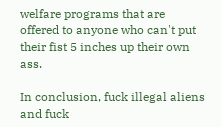welfare programs that are offered to anyone who can't put their fist 5 inches up their own ass.

In conclusion, fuck illegal aliens and fuck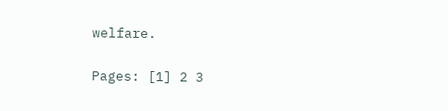welfare.

Pages: [1] 2 3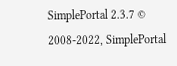SimplePortal 2.3.7 © 2008-2022, SimplePortal